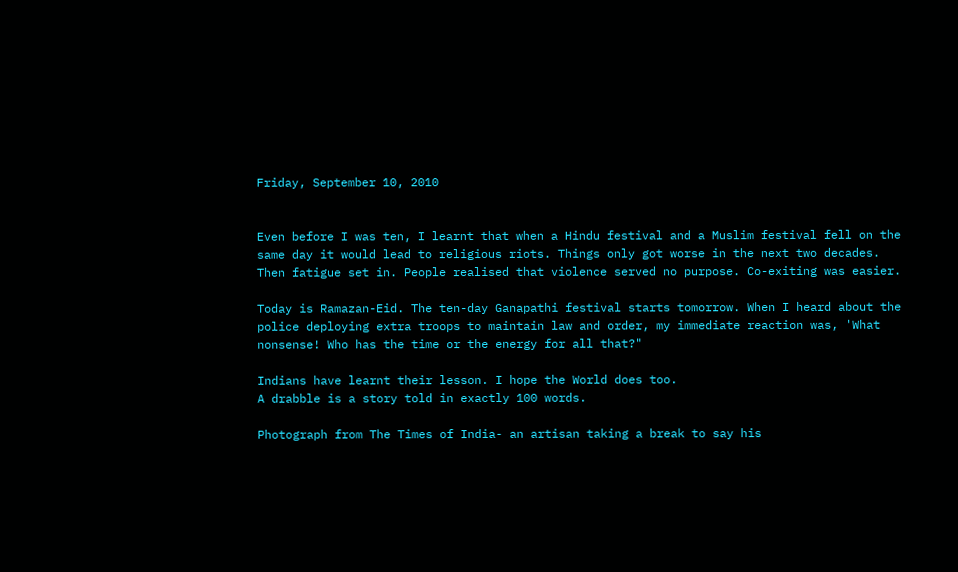Friday, September 10, 2010


Even before I was ten, I learnt that when a Hindu festival and a Muslim festival fell on the same day it would lead to religious riots. Things only got worse in the next two decades. Then fatigue set in. People realised that violence served no purpose. Co-exiting was easier.

Today is Ramazan-Eid. The ten-day Ganapathi festival starts tomorrow. When I heard about the police deploying extra troops to maintain law and order, my immediate reaction was, 'What nonsense! Who has the time or the energy for all that?"

Indians have learnt their lesson. I hope the World does too.
A drabble is a story told in exactly 100 words.

Photograph from The Times of India- an artisan taking a break to say his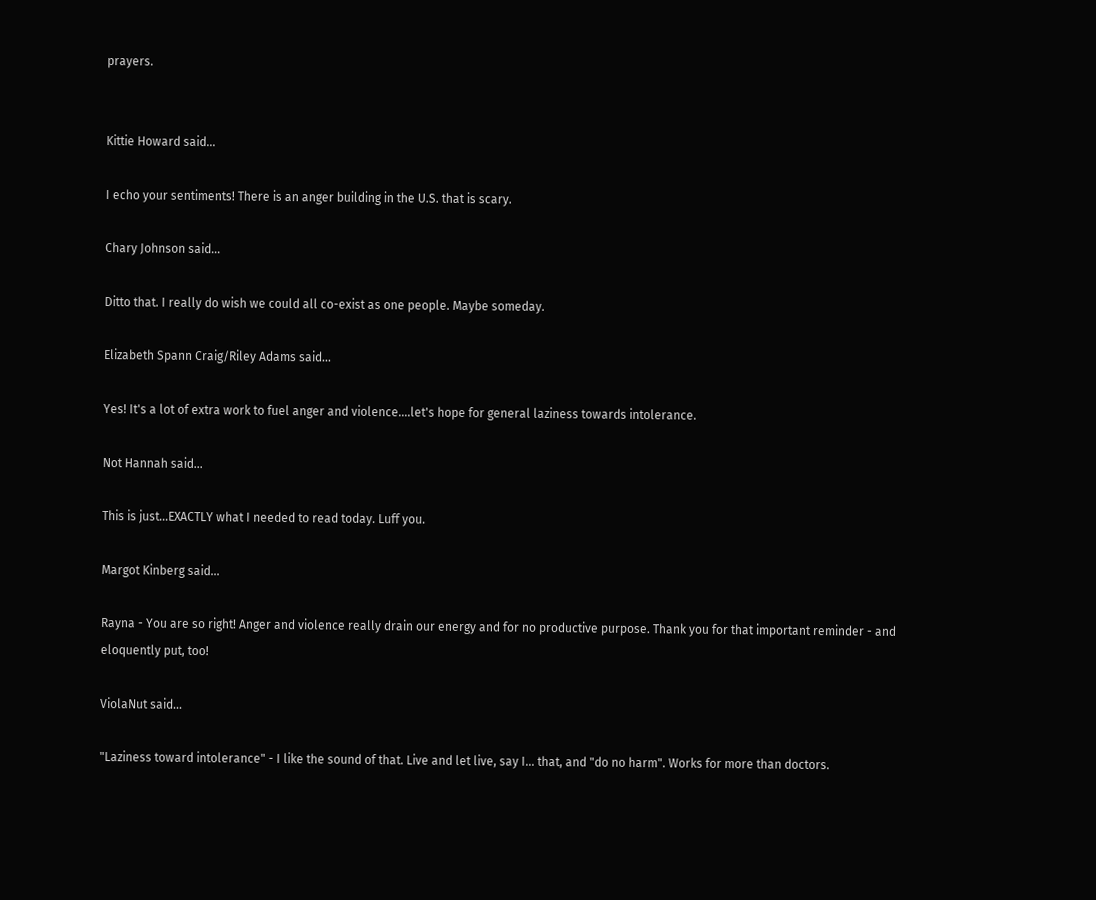prayers.


Kittie Howard said...

I echo your sentiments! There is an anger building in the U.S. that is scary.

Chary Johnson said...

Ditto that. I really do wish we could all co-exist as one people. Maybe someday.

Elizabeth Spann Craig/Riley Adams said...

Yes! It's a lot of extra work to fuel anger and violence....let's hope for general laziness towards intolerance.

Not Hannah said...

This is just...EXACTLY what I needed to read today. Luff you.

Margot Kinberg said...

Rayna - You are so right! Anger and violence really drain our energy and for no productive purpose. Thank you for that important reminder - and eloquently put, too!

ViolaNut said...

"Laziness toward intolerance" - I like the sound of that. Live and let live, say I... that, and "do no harm". Works for more than doctors.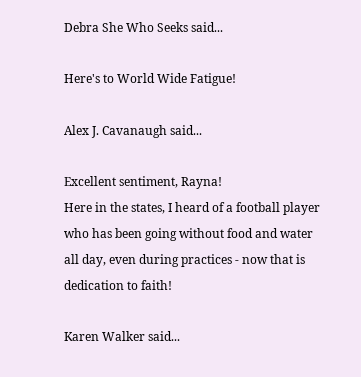Debra She Who Seeks said...

Here's to World Wide Fatigue!

Alex J. Cavanaugh said...

Excellent sentiment, Rayna!
Here in the states, I heard of a football player who has been going without food and water all day, even during practices - now that is dedication to faith!

Karen Walker said...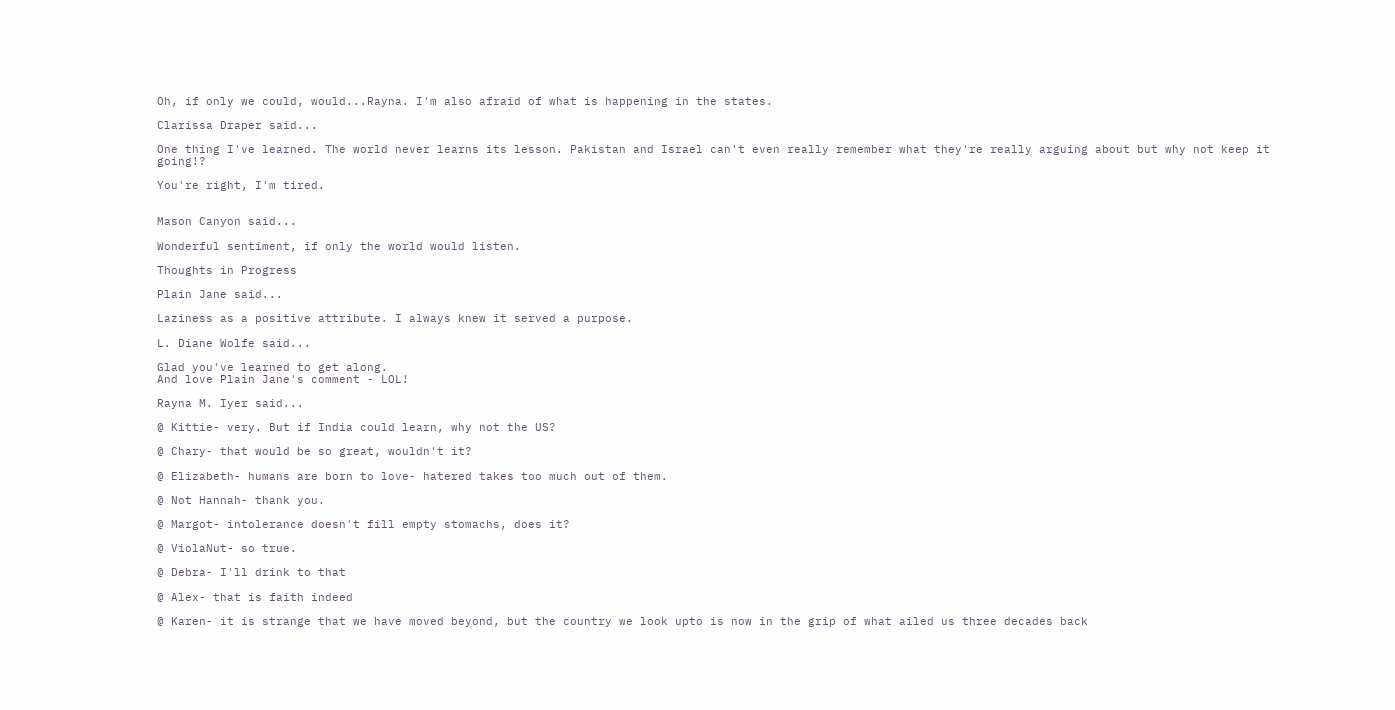Oh, if only we could, would...Rayna. I'm also afraid of what is happening in the states.

Clarissa Draper said...

One thing I've learned. The world never learns its lesson. Pakistan and Israel can't even really remember what they're really arguing about but why not keep it going!?

You're right, I'm tired.


Mason Canyon said...

Wonderful sentiment, if only the world would listen.

Thoughts in Progress

Plain Jane said...

Laziness as a positive attribute. I always knew it served a purpose.

L. Diane Wolfe said...

Glad you've learned to get along.
And love Plain Jane's comment - LOL!

Rayna M. Iyer said...

@ Kittie- very. But if India could learn, why not the US?

@ Chary- that would be so great, wouldn't it?

@ Elizabeth- humans are born to love- hatered takes too much out of them.

@ Not Hannah- thank you.

@ Margot- intolerance doesn't fill empty stomachs, does it?

@ ViolaNut- so true.

@ Debra- I'll drink to that

@ Alex- that is faith indeed

@ Karen- it is strange that we have moved beyond, but the country we look upto is now in the grip of what ailed us three decades back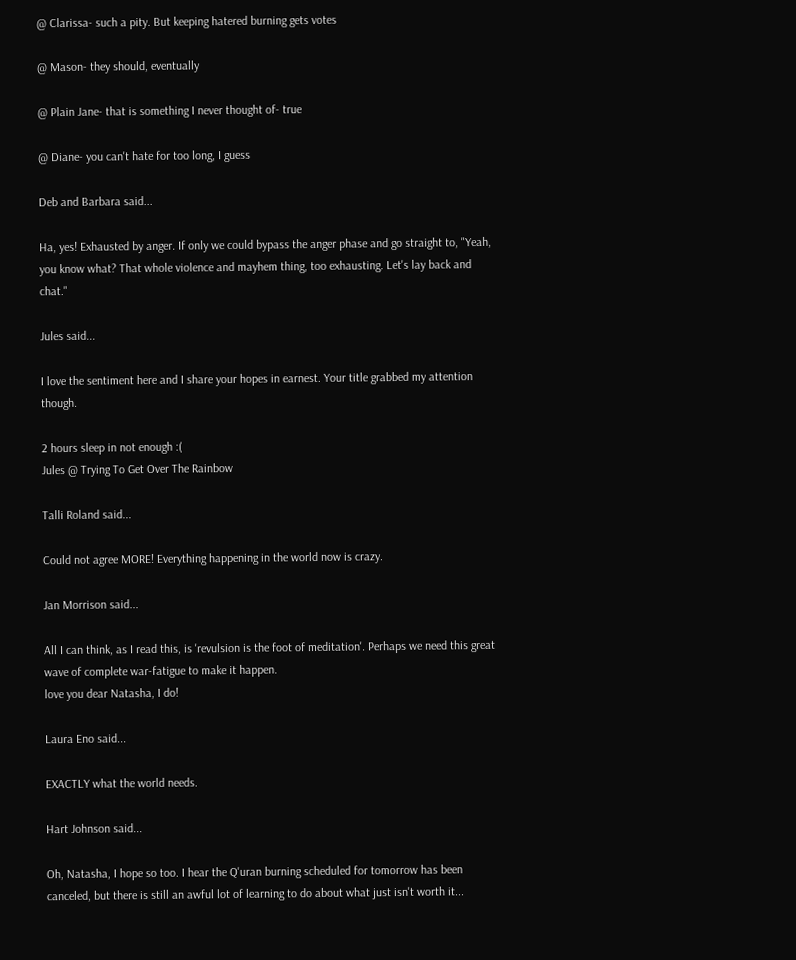@ Clarissa- such a pity. But keeping hatered burning gets votes

@ Mason- they should, eventually

@ Plain Jane- that is something I never thought of- true

@ Diane- you can't hate for too long, I guess

Deb and Barbara said...

Ha, yes! Exhausted by anger. If only we could bypass the anger phase and go straight to, "Yeah, you know what? That whole violence and mayhem thing, too exhausting. Let's lay back and chat."

Jules said...

I love the sentiment here and I share your hopes in earnest. Your title grabbed my attention though.

2 hours sleep in not enough :(
Jules @ Trying To Get Over The Rainbow

Talli Roland said...

Could not agree MORE! Everything happening in the world now is crazy.

Jan Morrison said...

All I can think, as I read this, is 'revulsion is the foot of meditation'. Perhaps we need this great wave of complete war-fatigue to make it happen.
love you dear Natasha, I do!

Laura Eno said...

EXACTLY what the world needs.

Hart Johnson said...

Oh, Natasha, I hope so too. I hear the Q'uran burning scheduled for tomorrow has been canceled, but there is still an awful lot of learning to do about what just isn't worth it...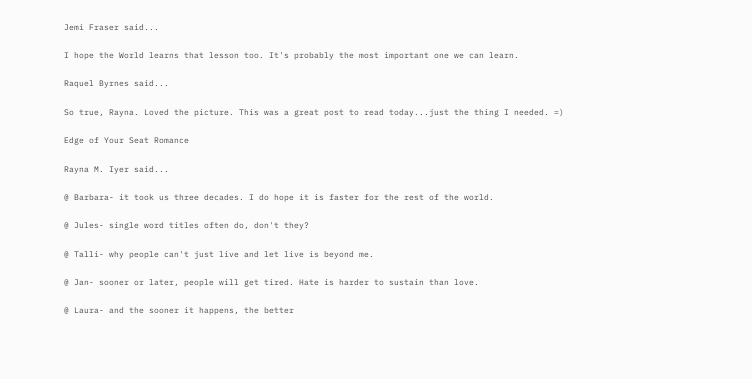Jemi Fraser said...

I hope the World learns that lesson too. It's probably the most important one we can learn.

Raquel Byrnes said...

So true, Rayna. Loved the picture. This was a great post to read today...just the thing I needed. =)

Edge of Your Seat Romance

Rayna M. Iyer said...

@ Barbara- it took us three decades. I do hope it is faster for the rest of the world.

@ Jules- single word titles often do, don't they?

@ Talli- why people can't just live and let live is beyond me.

@ Jan- sooner or later, people will get tired. Hate is harder to sustain than love.

@ Laura- and the sooner it happens, the better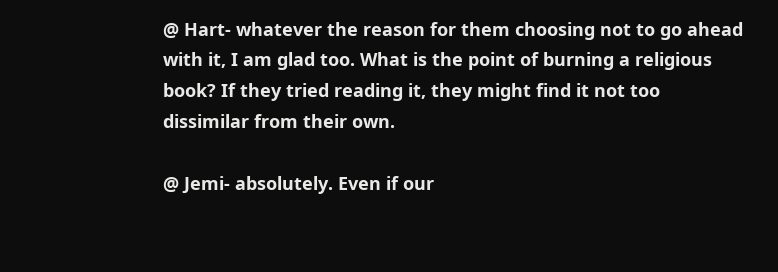@ Hart- whatever the reason for them choosing not to go ahead with it, I am glad too. What is the point of burning a religious book? If they tried reading it, they might find it not too dissimilar from their own.

@ Jemi- absolutely. Even if our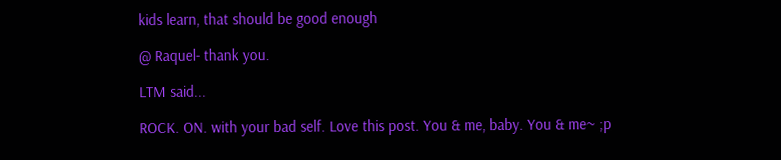kids learn, that should be good enough

@ Raquel- thank you.

LTM said...

ROCK. ON. with your bad self. Love this post. You & me, baby. You & me~ ;p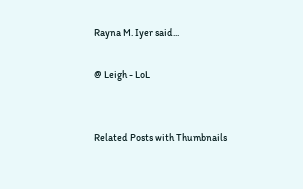Rayna M. Iyer said...

@ Leigh - LoL


Related Posts with Thumbnails